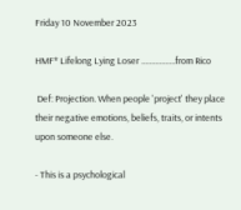Friday 10 November 2023

HMF* Lifelong Lying Loser .................from Rico

 Def: Projection. When people 'project' they place their negative emotions, beliefs, traits, or intents upon someone else.

- This is a psychological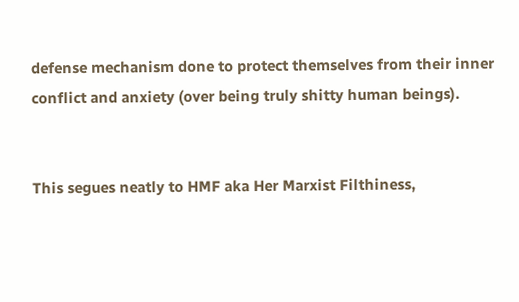defense mechanism done to protect themselves from their inner conflict and anxiety (over being truly shitty human beings).


This segues neatly to HMF aka Her Marxist Filthiness,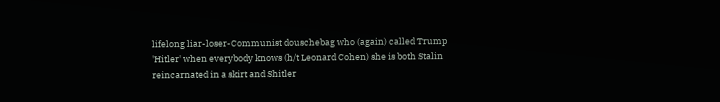lifelong liar-loser-Communist douschebag who (again) called Trump 'Hitler' when everybody knows (h/t Leonard Cohen) she is both Stalin reincarnated in a skirt and Shitler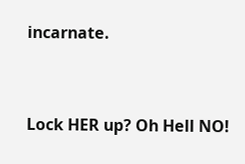incarnate.


Lock HER up? Oh Hell NO!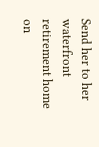Send her to her waterfront retirement home on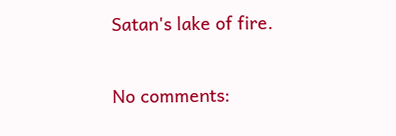Satan's lake of fire.

No comments: